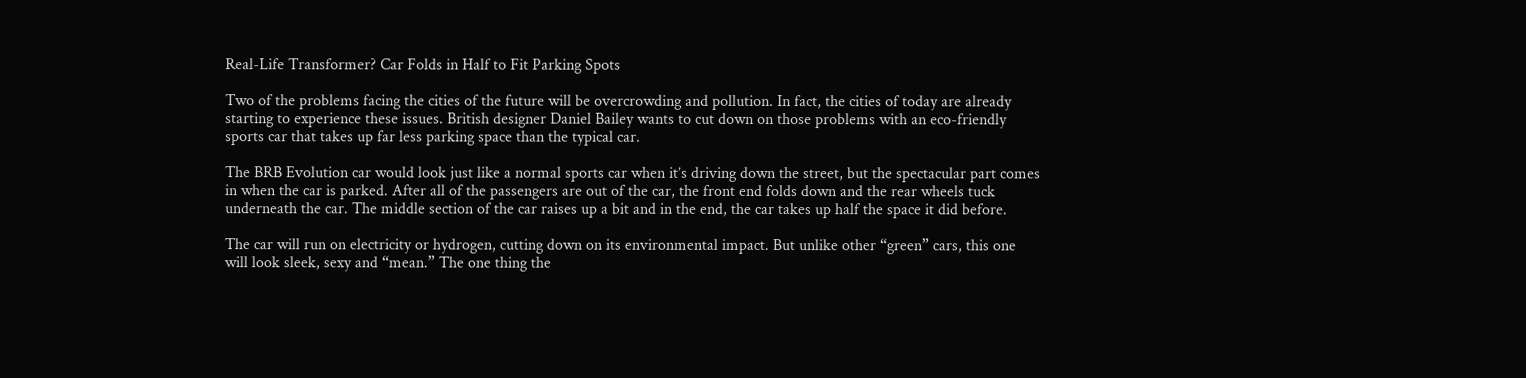Real-Life Transformer? Car Folds in Half to Fit Parking Spots

Two of the problems facing the cities of the future will be overcrowding and pollution. In fact, the cities of today are already starting to experience these issues. British designer Daniel Bailey wants to cut down on those problems with an eco-friendly sports car that takes up far less parking space than the typical car.

The BRB Evolution car would look just like a normal sports car when it’s driving down the street, but the spectacular part comes in when the car is parked. After all of the passengers are out of the car, the front end folds down and the rear wheels tuck underneath the car. The middle section of the car raises up a bit and in the end, the car takes up half the space it did before.

The car will run on electricity or hydrogen, cutting down on its environmental impact. But unlike other “green” cars, this one will look sleek, sexy and “mean.” The one thing the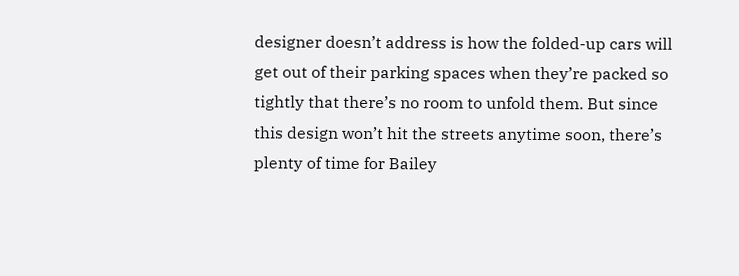designer doesn’t address is how the folded-up cars will get out of their parking spaces when they’re packed so tightly that there’s no room to unfold them. But since this design won’t hit the streets anytime soon, there’s plenty of time for Bailey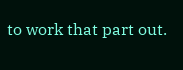to work that part out.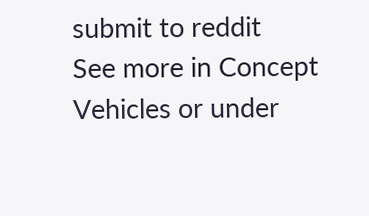submit to reddit
See more in Concept Vehicles or under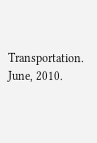Transportation. June, 2010.